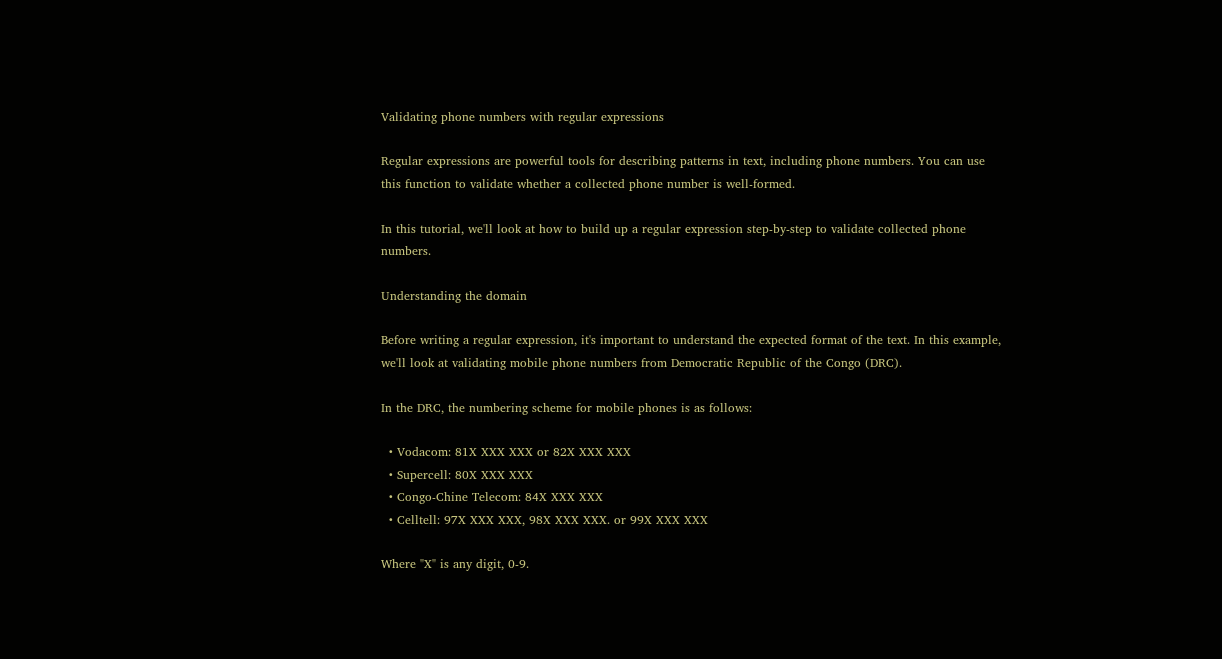Validating phone numbers with regular expressions

Regular expressions are powerful tools for describing patterns in text, including phone numbers. You can use this function to validate whether a collected phone number is well-formed.

In this tutorial, we'll look at how to build up a regular expression step-by-step to validate collected phone numbers.

Understanding the domain

Before writing a regular expression, it's important to understand the expected format of the text. In this example, we'll look at validating mobile phone numbers from Democratic Republic of the Congo (DRC).

In the DRC, the numbering scheme for mobile phones is as follows:

  • Vodacom: 81X XXX XXX or 82X XXX XXX
  • Supercell: 80X XXX XXX
  • Congo-Chine Telecom: 84X XXX XXX
  • Celltell: 97X XXX XXX, 98X XXX XXX. or 99X XXX XXX

Where "X" is any digit, 0-9.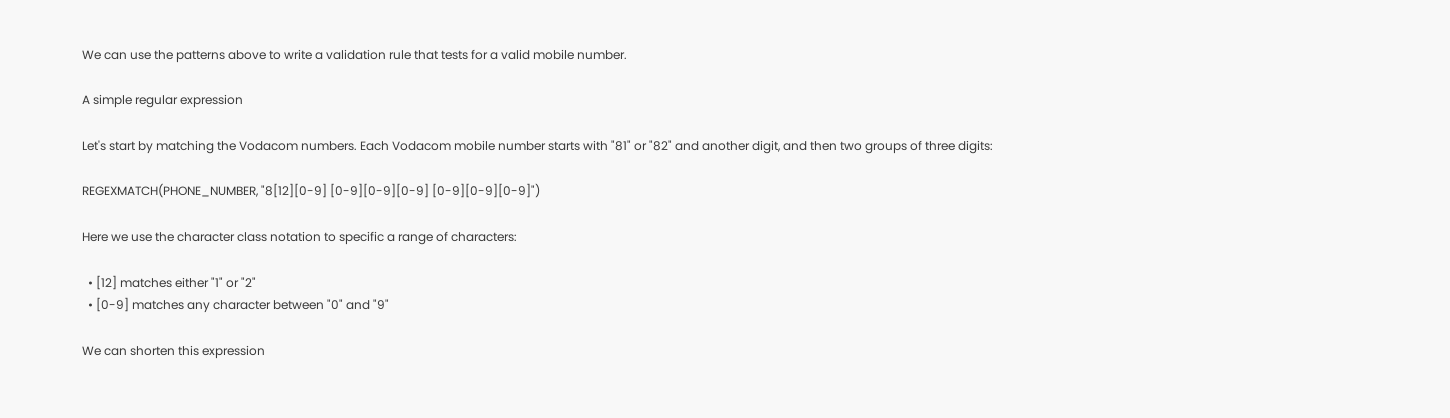We can use the patterns above to write a validation rule that tests for a valid mobile number.

A simple regular expression

Let's start by matching the Vodacom numbers. Each Vodacom mobile number starts with "81" or "82" and another digit, and then two groups of three digits:

REGEXMATCH(PHONE_NUMBER, "8[12][0-9] [0-9][0-9][0-9] [0-9][0-9][0-9]")

Here we use the character class notation to specific a range of characters:

  • [12] matches either "1" or "2"
  • [0-9] matches any character between "0" and "9"

We can shorten this expression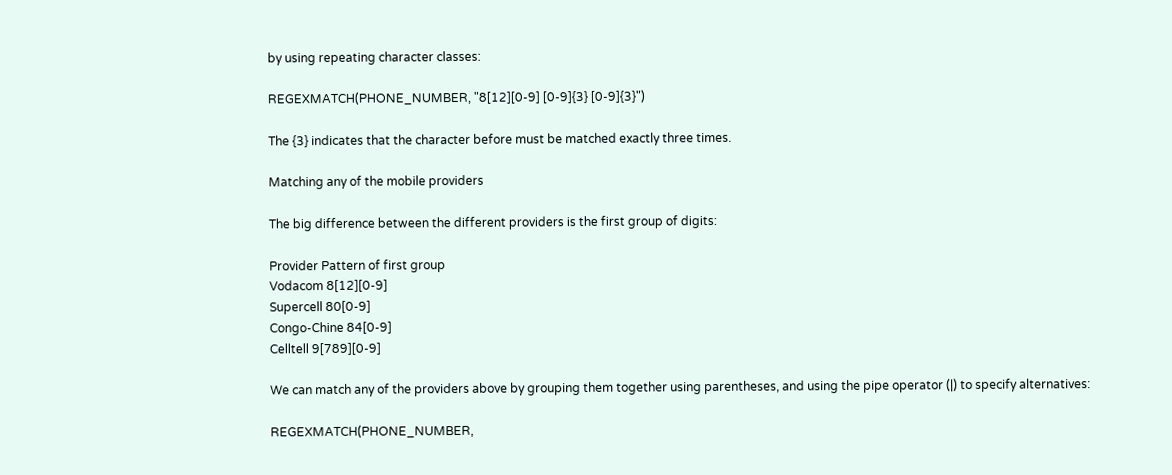by using repeating character classes:

REGEXMATCH(PHONE_NUMBER, "8[12][0-9] [0-9]{3} [0-9]{3}")

The {3} indicates that the character before must be matched exactly three times.

Matching any of the mobile providers

The big difference between the different providers is the first group of digits:

Provider Pattern of first group
Vodacom 8[12][0-9]
Supercell 80[0-9]
Congo-Chine 84[0-9]
Celltell 9[789][0-9]

We can match any of the providers above by grouping them together using parentheses, and using the pipe operator (|) to specify alternatives:

REGEXMATCH(PHONE_NUMBER,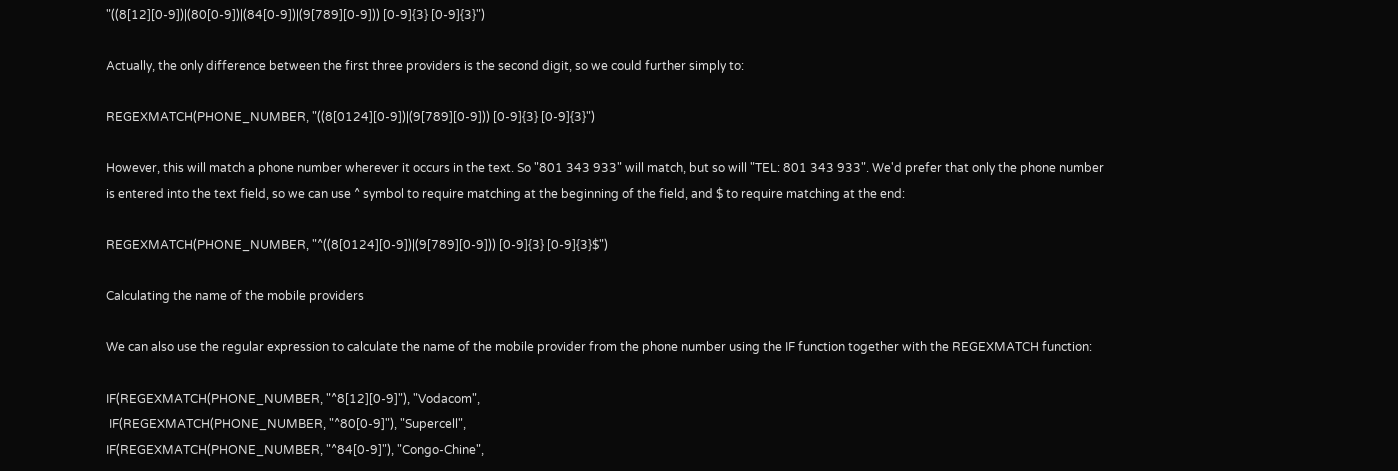"((8[12][0-9])|(80[0-9])|(84[0-9])|(9[789][0-9])) [0-9]{3} [0-9]{3}")

Actually, the only difference between the first three providers is the second digit, so we could further simply to:

REGEXMATCH(PHONE_NUMBER, "((8[0124][0-9])|(9[789][0-9])) [0-9]{3} [0-9]{3}")

However, this will match a phone number wherever it occurs in the text. So "801 343 933" will match, but so will "TEL: 801 343 933". We'd prefer that only the phone number is entered into the text field, so we can use ^ symbol to require matching at the beginning of the field, and $ to require matching at the end:

REGEXMATCH(PHONE_NUMBER, "^((8[0124][0-9])|(9[789][0-9])) [0-9]{3} [0-9]{3}$")

Calculating the name of the mobile providers

We can also use the regular expression to calculate the name of the mobile provider from the phone number using the IF function together with the REGEXMATCH function:

IF(REGEXMATCH(PHONE_NUMBER, "^8[12][0-9]"), "Vodacom",
 IF(REGEXMATCH(PHONE_NUMBER, "^80[0-9]"), "Supercell",
IF(REGEXMATCH(PHONE_NUMBER, "^84[0-9]"), "Congo-Chine",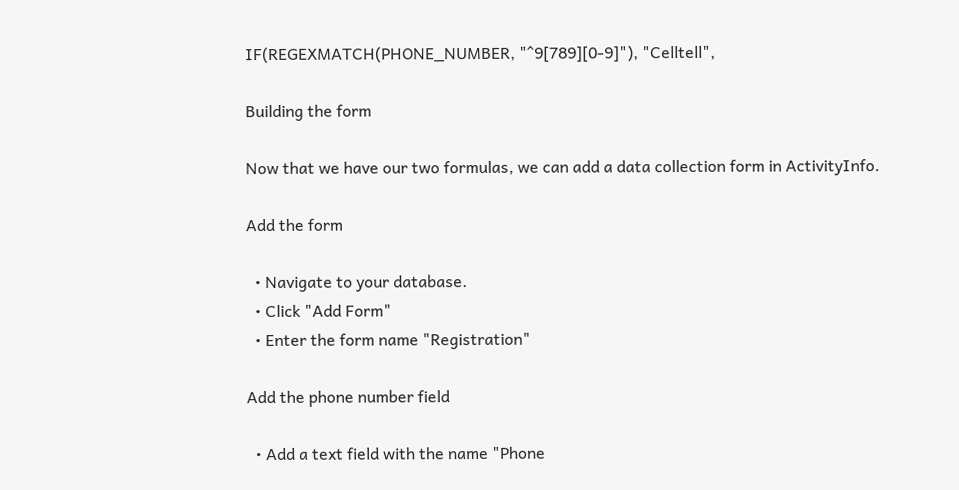IF(REGEXMATCH(PHONE_NUMBER, "^9[789][0-9]"), "Celltell",

Building the form

Now that we have our two formulas, we can add a data collection form in ActivityInfo.

Add the form

  • Navigate to your database.
  • Click "Add Form"
  • Enter the form name "Registration"

Add the phone number field

  • Add a text field with the name "Phone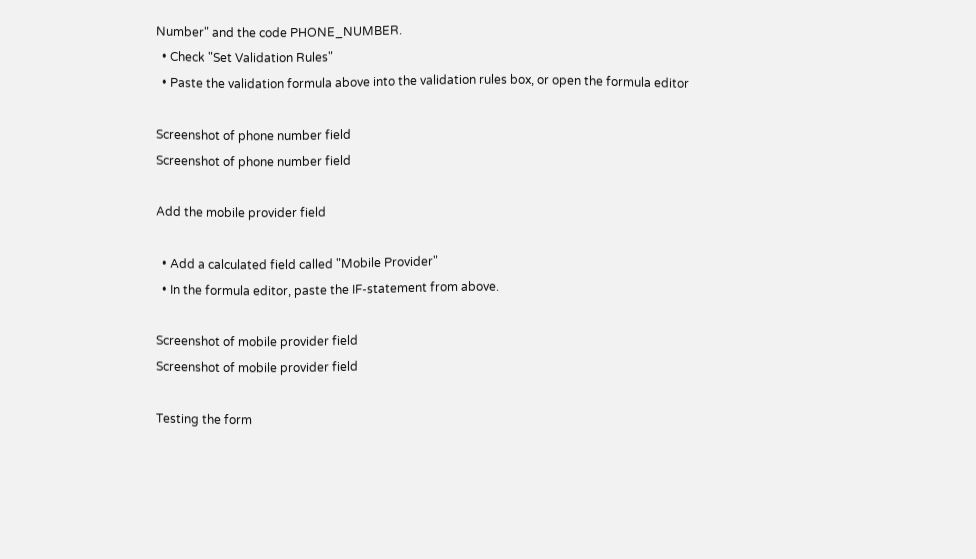Number" and the code PHONE_NUMBER.
  • Check "Set Validation Rules"
  • Paste the validation formula above into the validation rules box, or open the formula editor

Screenshot of phone number field
Screenshot of phone number field

Add the mobile provider field

  • Add a calculated field called "Mobile Provider"
  • In the formula editor, paste the IF-statement from above.

Screenshot of mobile provider field
Screenshot of mobile provider field

Testing the form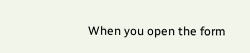When you open the form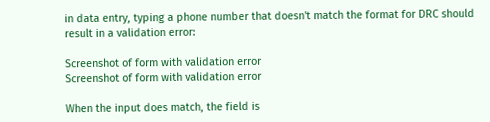in data entry, typing a phone number that doesn't match the format for DRC should result in a validation error:

Screenshot of form with validation error
Screenshot of form with validation error

When the input does match, the field is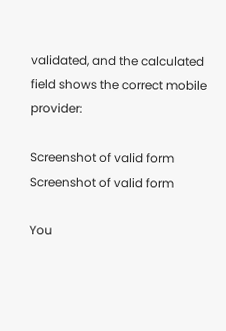validated, and the calculated field shows the correct mobile provider:

Screenshot of valid form
Screenshot of valid form

You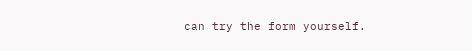can try the form yourself.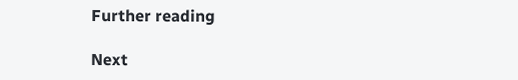Further reading

Next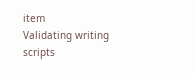item
Validating writing scripts